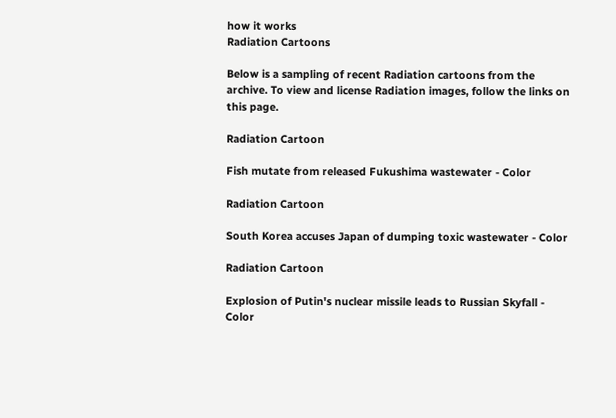how it works
Radiation Cartoons

Below is a sampling of recent Radiation cartoons from the archive. To view and license Radiation images, follow the links on this page.

Radiation Cartoon

Fish mutate from released Fukushima wastewater - Color

Radiation Cartoon

South Korea accuses Japan of dumping toxic wastewater - Color

Radiation Cartoon

Explosion of Putin's nuclear missile leads to Russian Skyfall - Color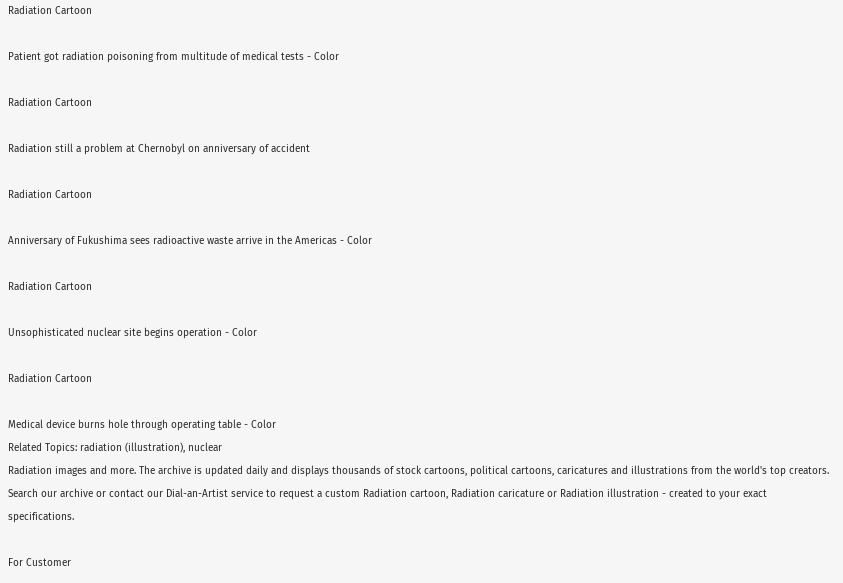Radiation Cartoon

Patient got radiation poisoning from multitude of medical tests - Color

Radiation Cartoon

Radiation still a problem at Chernobyl on anniversary of accident

Radiation Cartoon

Anniversary of Fukushima sees radioactive waste arrive in the Americas - Color

Radiation Cartoon

Unsophisticated nuclear site begins operation - Color

Radiation Cartoon

Medical device burns hole through operating table - Color
Related Topics: radiation (illustration), nuclear
Radiation images and more. The archive is updated daily and displays thousands of stock cartoons, political cartoons, caricatures and illustrations from the world's top creators. Search our archive or contact our Dial-an-Artist service to request a custom Radiation cartoon, Radiation caricature or Radiation illustration - created to your exact specifications.

For Customer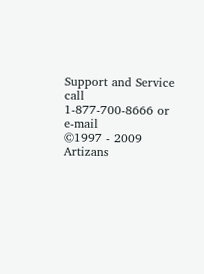Support and Service call 1-877-700-8666 or e-mail
©1997 - 2009 Artizans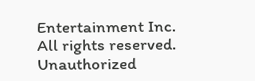Entertainment Inc. All rights reserved. Unauthorized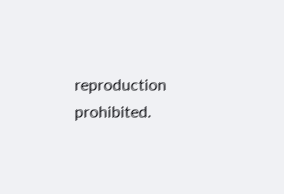reproduction prohibited.